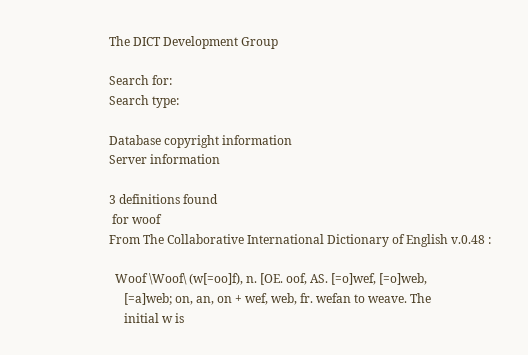The DICT Development Group

Search for:
Search type:

Database copyright information
Server information

3 definitions found
 for woof
From The Collaborative International Dictionary of English v.0.48 :

  Woof \Woof\ (w[=oo]f), n. [OE. oof, AS. [=o]wef, [=o]web,
     [=a]web; on, an, on + wef, web, fr. wefan to weave. The
     initial w is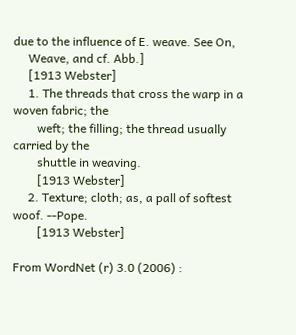due to the influence of E. weave. See On,
     Weave, and cf. Abb.]
     [1913 Webster]
     1. The threads that cross the warp in a woven fabric; the
        weft; the filling; the thread usually carried by the
        shuttle in weaving.
        [1913 Webster]
     2. Texture; cloth; as, a pall of softest woof. --Pope.
        [1913 Webster]

From WordNet (r) 3.0 (2006) :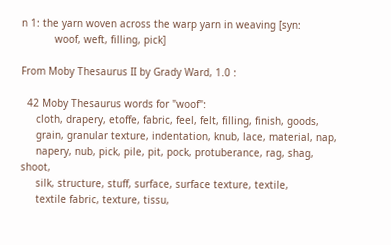n 1: the yarn woven across the warp yarn in weaving [syn:
           woof, weft, filling, pick]

From Moby Thesaurus II by Grady Ward, 1.0 :

  42 Moby Thesaurus words for "woof":
     cloth, drapery, etoffe, fabric, feel, felt, filling, finish, goods,
     grain, granular texture, indentation, knub, lace, material, nap,
     napery, nub, pick, pile, pit, pock, protuberance, rag, shag, shoot,
     silk, structure, stuff, surface, surface texture, textile,
     textile fabric, texture, tissu,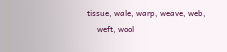tissue, wale, warp, weave, web,
     weft, wool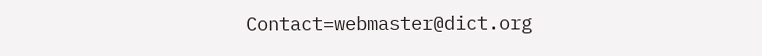Contact=webmaster@dict.org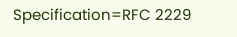Specification=RFC 2229